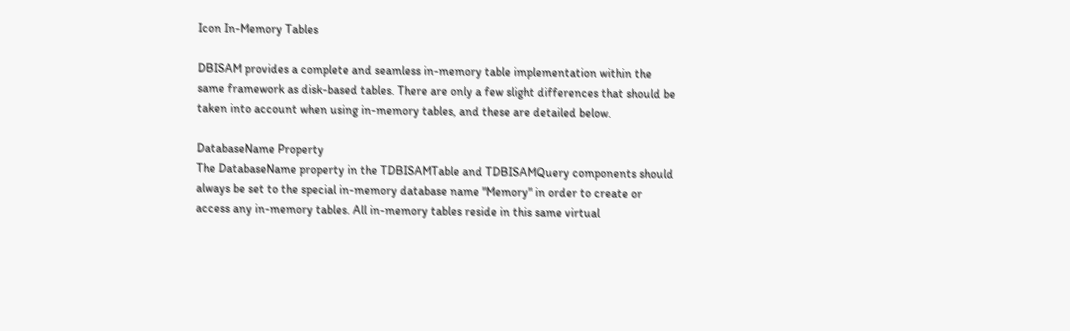Icon In-Memory Tables

DBISAM provides a complete and seamless in-memory table implementation within the same framework as disk-based tables. There are only a few slight differences that should be taken into account when using in-memory tables, and these are detailed below.

DatabaseName Property
The DatabaseName property in the TDBISAMTable and TDBISAMQuery components should always be set to the special in-memory database name "Memory" in order to create or access any in-memory tables. All in-memory tables reside in this same virtual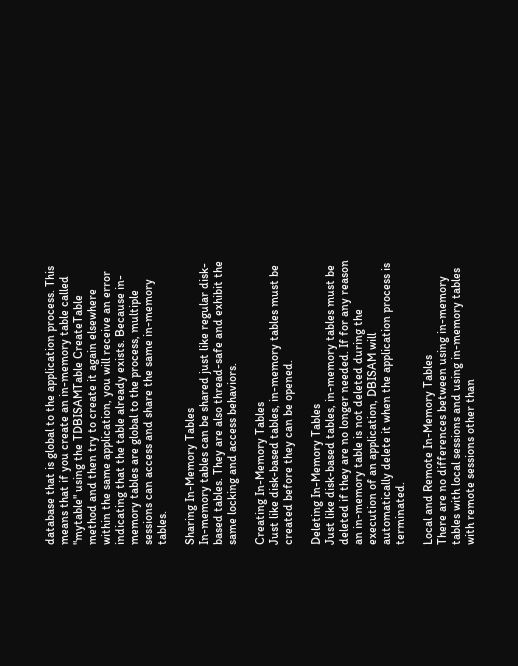database that is global to the application process. This means that if you create an in-memory table called "mytable" using the TDBISAMTable CreateTable method and then try to create it again elsewhere within the same application, you will receive an error indicating that the table already exists. Because in-memory tables are global to the process, multiple sessions can access and share the same in-memory tables.

Sharing In-Memory Tables
In-memory tables can be shared just like regular disk-based tables. They are also thread-safe and exhibit the same locking and access behaviors.

Creating In-Memory Tables
Just like disk-based tables, in-memory tables must be created before they can be opened.

Deleting In-Memory Tables
Just like disk-based tables, in-memory tables must be deleted if they are no longer needed. If for any reason an in-memory table is not deleted during the execution of an application, DBISAM will automatically delete it when the application process is terminated.

Local and Remote In-Memory Tables
There are no differences between using in-memory tables with local sessions and using in-memory tables with remote sessions other than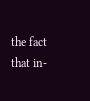the fact that in-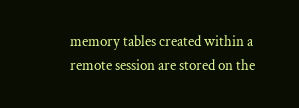memory tables created within a remote session are stored on the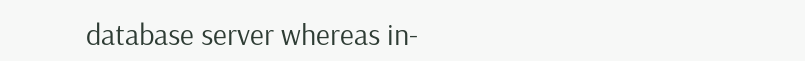database server whereas in-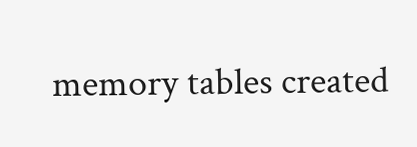memory tables created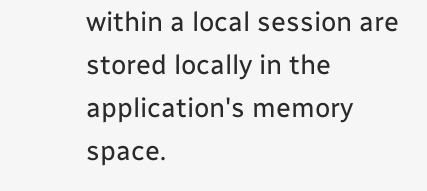within a local session are stored locally in the application's memory space.